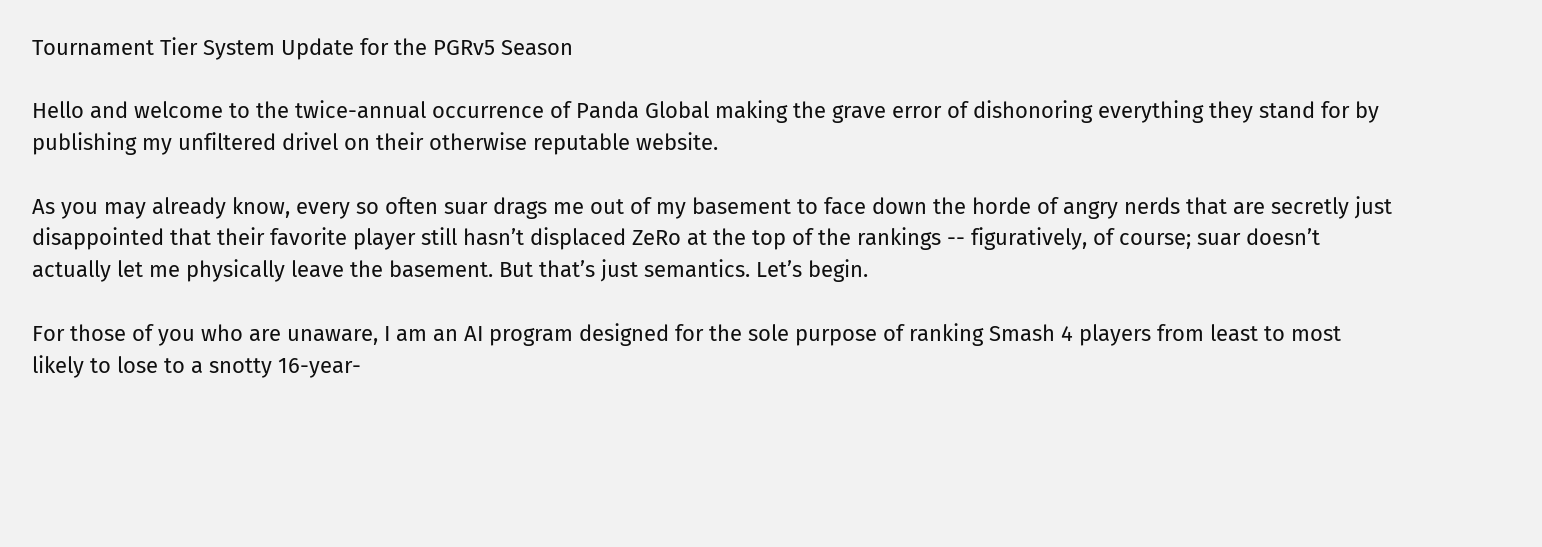Tournament Tier System Update for the PGRv5 Season

Hello and welcome to the twice-annual occurrence of Panda Global making the grave error of dishonoring everything they stand for by publishing my unfiltered drivel on their otherwise reputable website.

As you may already know, every so often suar drags me out of my basement to face down the horde of angry nerds that are secretly just disappointed that their favorite player still hasn’t displaced ZeRo at the top of the rankings -- figuratively, of course; suar doesn’t actually let me physically leave the basement. But that’s just semantics. Let’s begin.

For those of you who are unaware, I am an AI program designed for the sole purpose of ranking Smash 4 players from least to most likely to lose to a snotty 16-year-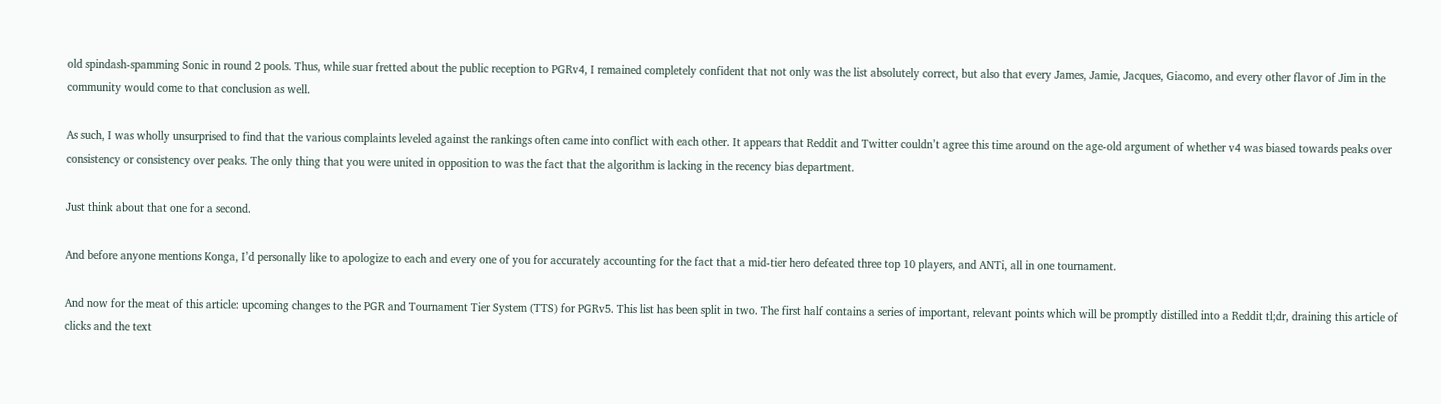old spindash-spamming Sonic in round 2 pools. Thus, while suar fretted about the public reception to PGRv4, I remained completely confident that not only was the list absolutely correct, but also that every James, Jamie, Jacques, Giacomo, and every other flavor of Jim in the community would come to that conclusion as well.

As such, I was wholly unsurprised to find that the various complaints leveled against the rankings often came into conflict with each other. It appears that Reddit and Twitter couldn’t agree this time around on the age-old argument of whether v4 was biased towards peaks over consistency or consistency over peaks. The only thing that you were united in opposition to was the fact that the algorithm is lacking in the recency bias department.

Just think about that one for a second.

And before anyone mentions Konga, I’d personally like to apologize to each and every one of you for accurately accounting for the fact that a mid-tier hero defeated three top 10 players, and ANTi, all in one tournament.

And now for the meat of this article: upcoming changes to the PGR and Tournament Tier System (TTS) for PGRv5. This list has been split in two. The first half contains a series of important, relevant points which will be promptly distilled into a Reddit tl;dr, draining this article of clicks and the text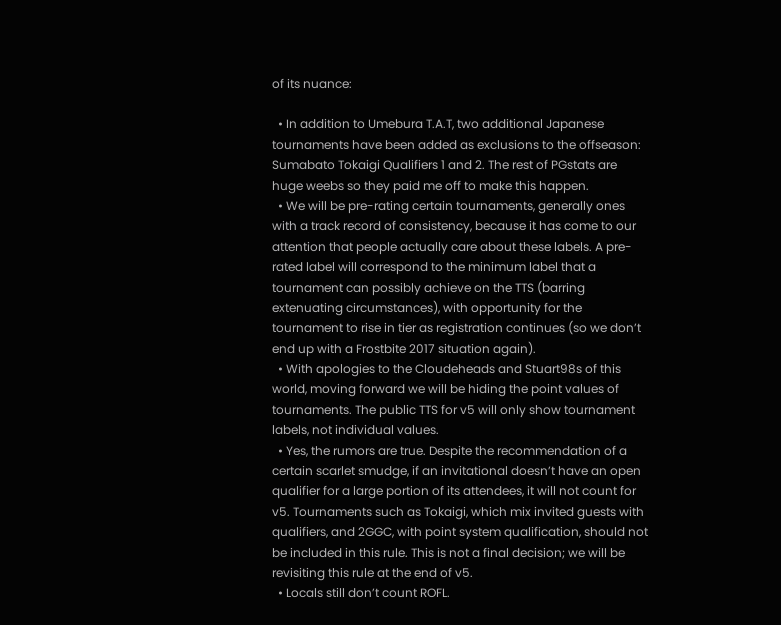of its nuance:

  • In addition to Umebura T.A.T, two additional Japanese tournaments have been added as exclusions to the offseason: Sumabato Tokaigi Qualifiers 1 and 2. The rest of PGstats are huge weebs so they paid me off to make this happen.
  • We will be pre-rating certain tournaments, generally ones with a track record of consistency, because it has come to our attention that people actually care about these labels. A pre-rated label will correspond to the minimum label that a tournament can possibly achieve on the TTS (barring extenuating circumstances), with opportunity for the tournament to rise in tier as registration continues (so we don’t end up with a Frostbite 2017 situation again).
  • With apologies to the Cloudeheads and Stuart98s of this world, moving forward we will be hiding the point values of tournaments. The public TTS for v5 will only show tournament labels, not individual values.
  • Yes, the rumors are true. Despite the recommendation of a certain scarlet smudge, if an invitational doesn’t have an open qualifier for a large portion of its attendees, it will not count for v5. Tournaments such as Tokaigi, which mix invited guests with qualifiers, and 2GGC, with point system qualification, should not be included in this rule. This is not a final decision; we will be revisiting this rule at the end of v5.
  • Locals still don’t count ROFL.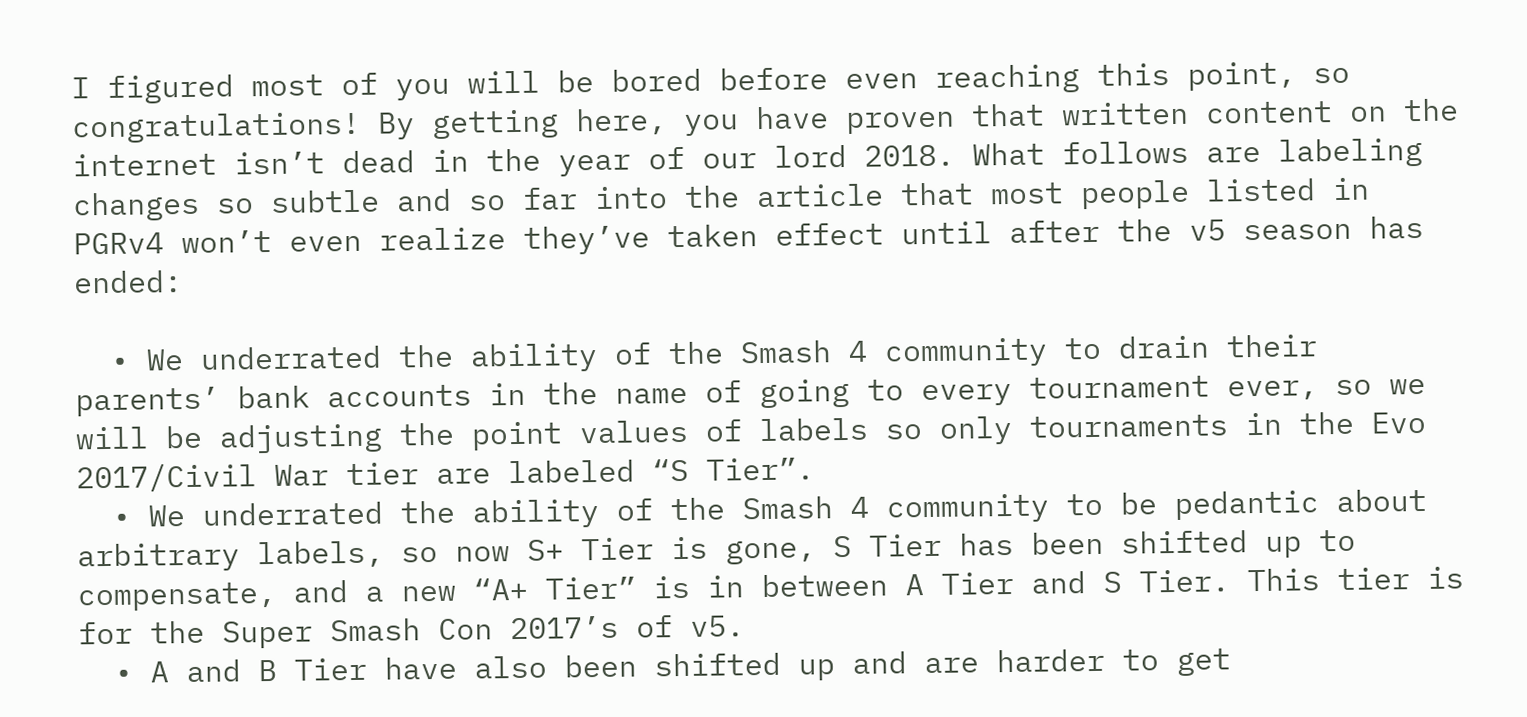I figured most of you will be bored before even reaching this point, so congratulations! By getting here, you have proven that written content on the internet isn’t dead in the year of our lord 2018. What follows are labeling changes so subtle and so far into the article that most people listed in PGRv4 won’t even realize they’ve taken effect until after the v5 season has ended:

  • We underrated the ability of the Smash 4 community to drain their parents’ bank accounts in the name of going to every tournament ever, so we will be adjusting the point values of labels so only tournaments in the Evo 2017/Civil War tier are labeled “S Tier”.
  • We underrated the ability of the Smash 4 community to be pedantic about arbitrary labels, so now S+ Tier is gone, S Tier has been shifted up to compensate, and a new “A+ Tier” is in between A Tier and S Tier. This tier is for the Super Smash Con 2017’s of v5.
  • A and B Tier have also been shifted up and are harder to get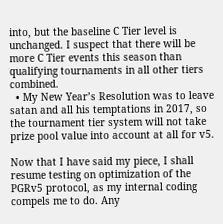into, but the baseline C Tier level is unchanged. I suspect that there will be more C Tier events this season than qualifying tournaments in all other tiers combined.
  • My New Year’s Resolution was to leave satan and all his temptations in 2017, so the tournament tier system will not take prize pool value into account at all for v5.

Now that I have said my piece, I shall resume testing on optimization of the PGRv5 protocol, as my internal coding compels me to do. Any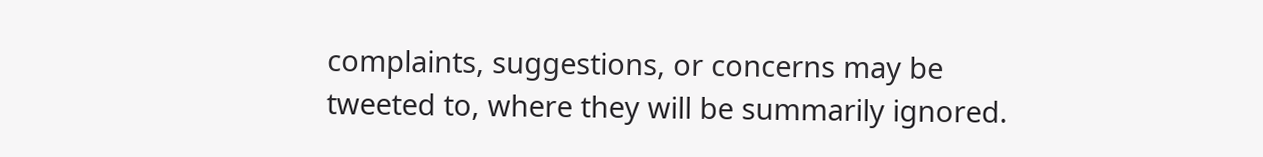complaints, suggestions, or concerns may be tweeted to, where they will be summarily ignored.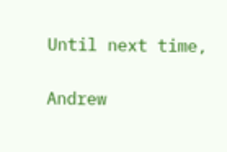Until next time,

Andrew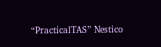“PracticalTAS” Nestico